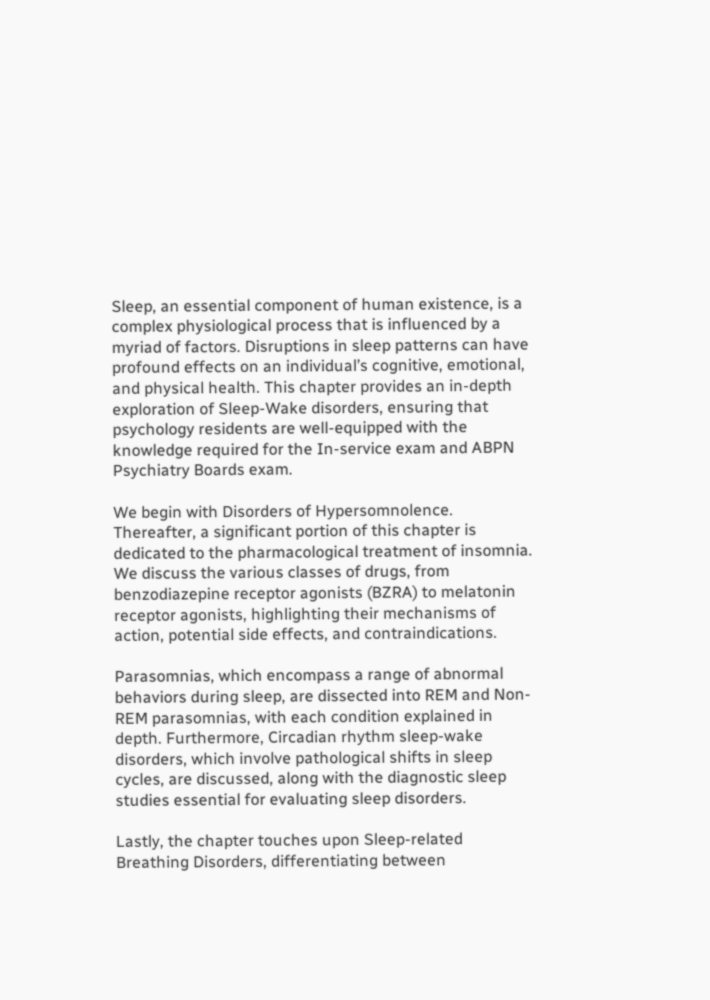Sleep, an essential component of human existence, is a complex physiological process that is influenced by a myriad of factors. Disruptions in sleep patterns can have profound effects on an individual’s cognitive, emotional, and physical health. This chapter provides an in-depth exploration of Sleep-Wake disorders, ensuring that psychology residents are well-equipped with the knowledge required for the In-service exam and ABPN Psychiatry Boards exam.

We begin with Disorders of Hypersomnolence. Thereafter, a significant portion of this chapter is dedicated to the pharmacological treatment of insomnia. We discuss the various classes of drugs, from benzodiazepine receptor agonists (BZRA) to melatonin receptor agonists, highlighting their mechanisms of action, potential side effects, and contraindications.

Parasomnias, which encompass a range of abnormal behaviors during sleep, are dissected into REM and Non-REM parasomnias, with each condition explained in depth. Furthermore, Circadian rhythm sleep-wake disorders, which involve pathological shifts in sleep cycles, are discussed, along with the diagnostic sleep studies essential for evaluating sleep disorders.

Lastly, the chapter touches upon Sleep-related Breathing Disorders, differentiating between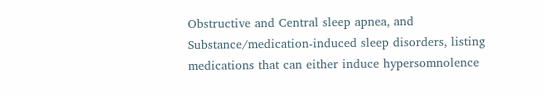Obstructive and Central sleep apnea, and Substance/medication-induced sleep disorders, listing medications that can either induce hypersomnolence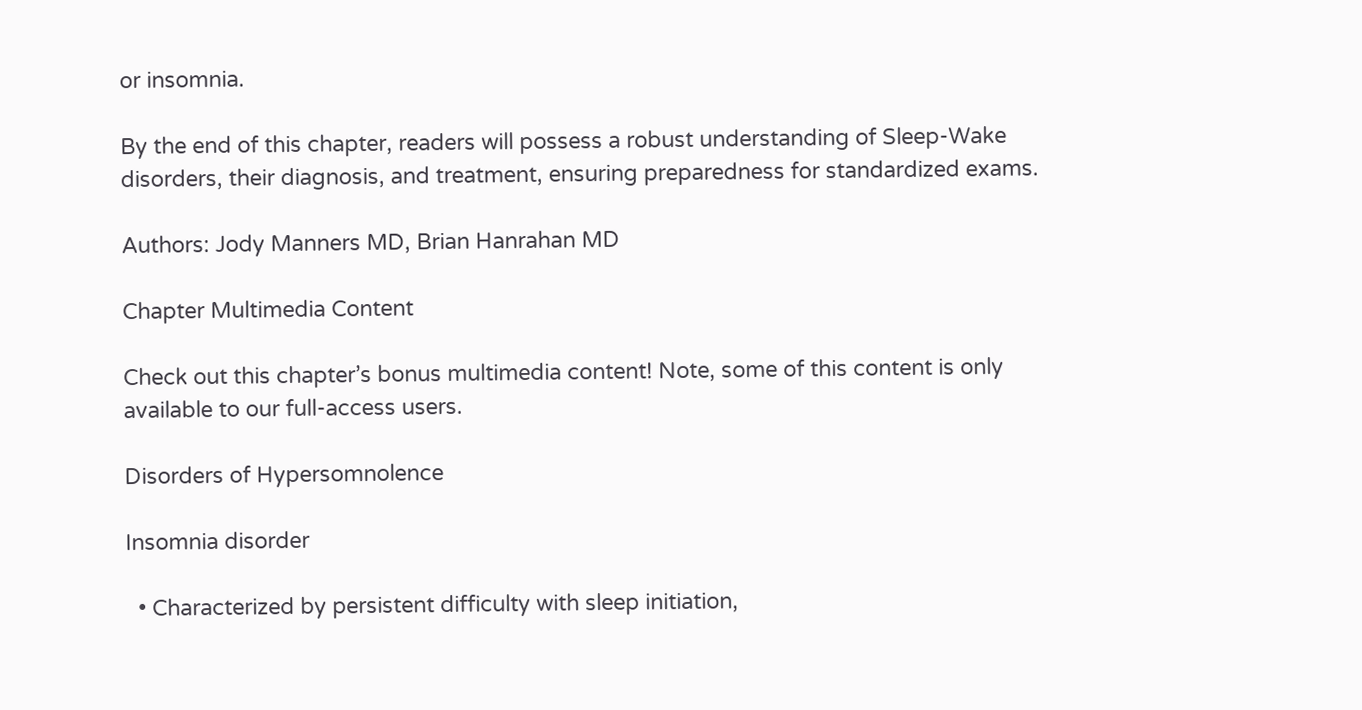or insomnia.

By the end of this chapter, readers will possess a robust understanding of Sleep-Wake disorders, their diagnosis, and treatment, ensuring preparedness for standardized exams.

Authors: Jody Manners MD, Brian Hanrahan MD

Chapter Multimedia Content

Check out this chapter’s bonus multimedia content! Note, some of this content is only available to our full-access users.

Disorders of Hypersomnolence

Insomnia disorder

  • Characterized by persistent difficulty with sleep initiation,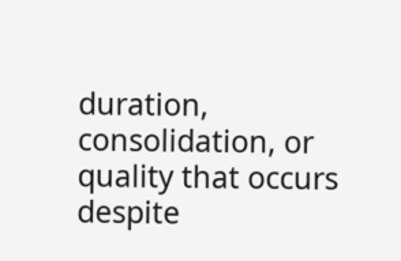duration, consolidation, or quality that occurs despite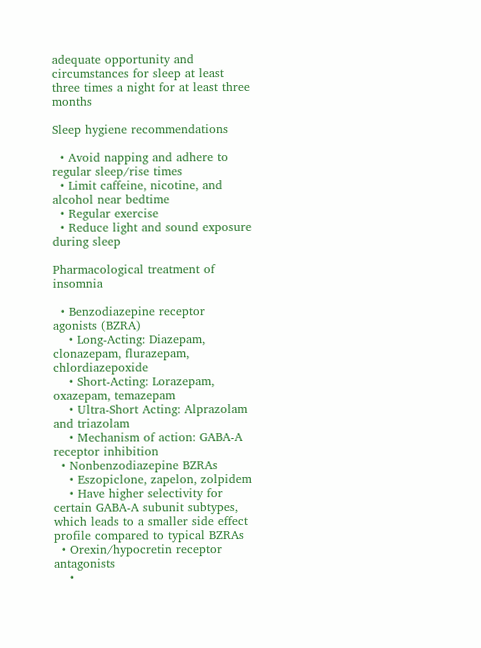adequate opportunity and circumstances for sleep at least three times a night for at least three months

Sleep hygiene recommendations

  • Avoid napping and adhere to regular sleep/rise times
  • Limit caffeine, nicotine, and alcohol near bedtime
  • Regular exercise
  • Reduce light and sound exposure during sleep

Pharmacological treatment of insomnia

  • Benzodiazepine receptor agonists (BZRA)
    • Long-Acting: Diazepam, clonazepam, flurazepam, chlordiazepoxide
    • Short-Acting: Lorazepam, oxazepam, temazepam
    • Ultra-Short Acting: Alprazolam and triazolam
    • Mechanism of action: GABA-A receptor inhibition
  • Nonbenzodiazepine BZRAs
    • Eszopiclone, zapelon, zolpidem
    • Have higher selectivity for certain GABA-A subunit subtypes, which leads to a smaller side effect profile compared to typical BZRAs
  • Orexin/hypocretin receptor antagonists
    •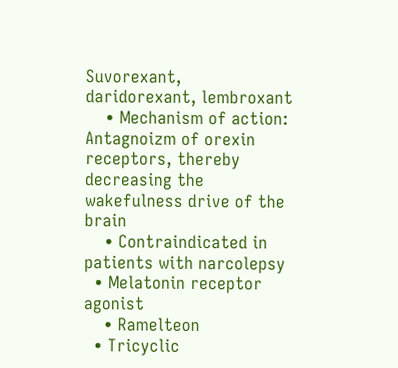Suvorexant, daridorexant, lembroxant
    • Mechanism of action: Antagnoizm of orexin receptors, thereby decreasing the wakefulness drive of the brain
    • Contraindicated in patients with narcolepsy
  • Melatonin receptor agonist
    • Ramelteon
  • Tricyclic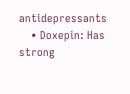antidepressants
    • Doxepin: Has strong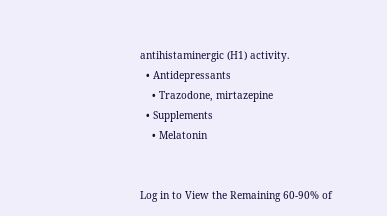antihistaminergic (H1) activity.
  • Antidepressants
    • Trazodone, mirtazepine
  • Supplements
    • Melatonin


Log in to View the Remaining 60-90% of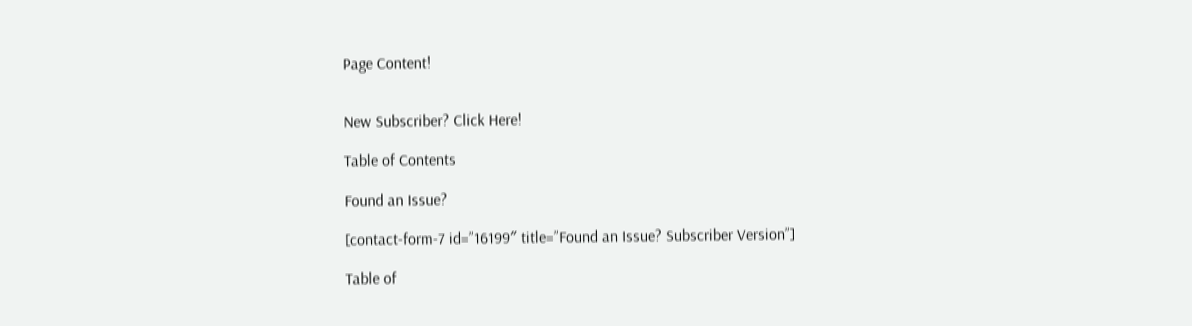Page Content!


New Subscriber? Click Here!

Table of Contents

Found an Issue?

[contact-form-7 id=”16199″ title=”Found an Issue? Subscriber Version”]

Table of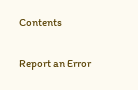Contents

Report an Error